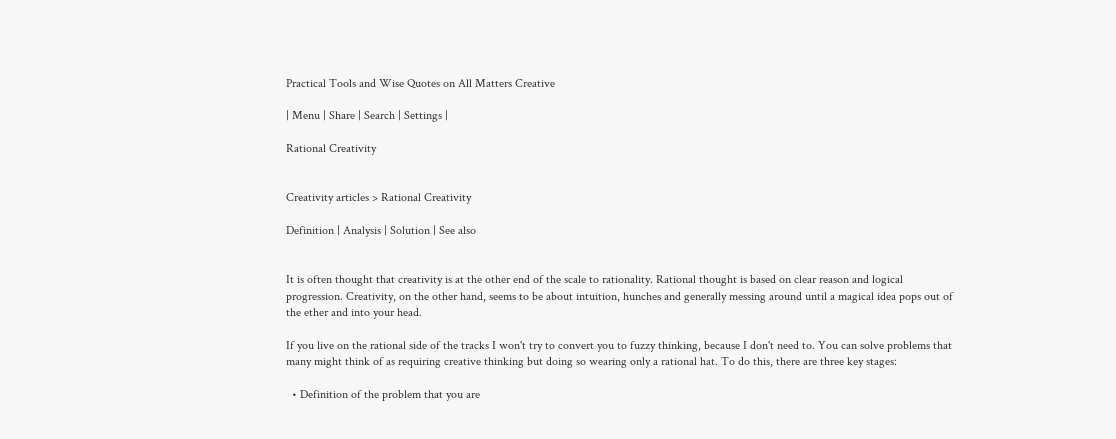Practical Tools and Wise Quotes on All Matters Creative

| Menu | Share | Search | Settings |

Rational Creativity


Creativity articles > Rational Creativity

Definition | Analysis | Solution | See also


It is often thought that creativity is at the other end of the scale to rationality. Rational thought is based on clear reason and logical progression. Creativity, on the other hand, seems to be about intuition, hunches and generally messing around until a magical idea pops out of the ether and into your head.

If you live on the rational side of the tracks I won't try to convert you to fuzzy thinking, because I don't need to. You can solve problems that many might think of as requiring creative thinking but doing so wearing only a rational hat. To do this, there are three key stages:

  • Definition of the problem that you are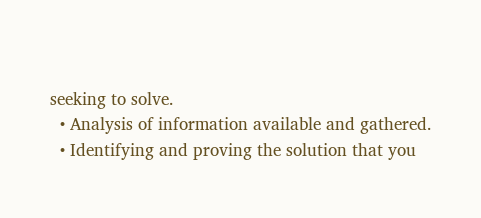seeking to solve.
  • Analysis of information available and gathered.
  • Identifying and proving the solution that you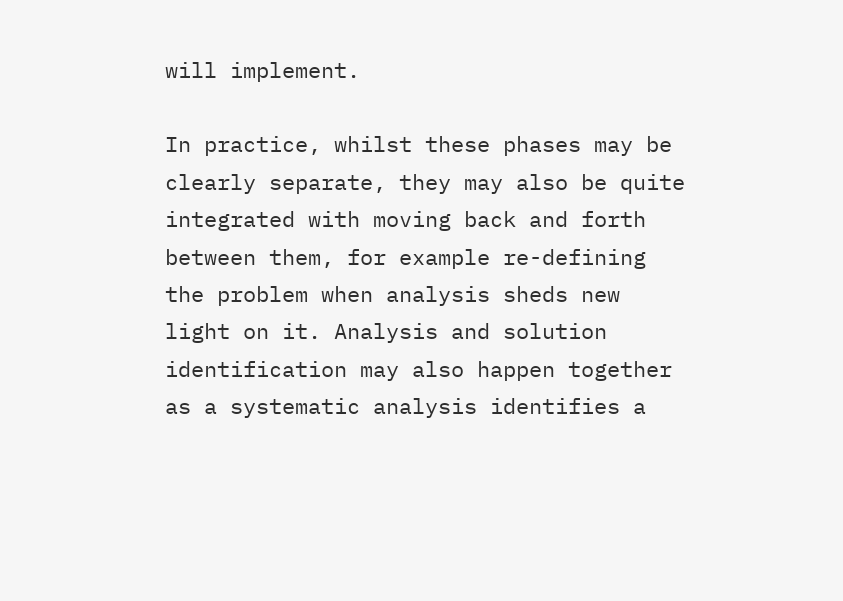will implement.

In practice, whilst these phases may be clearly separate, they may also be quite integrated with moving back and forth between them, for example re-defining the problem when analysis sheds new light on it. Analysis and solution identification may also happen together as a systematic analysis identifies a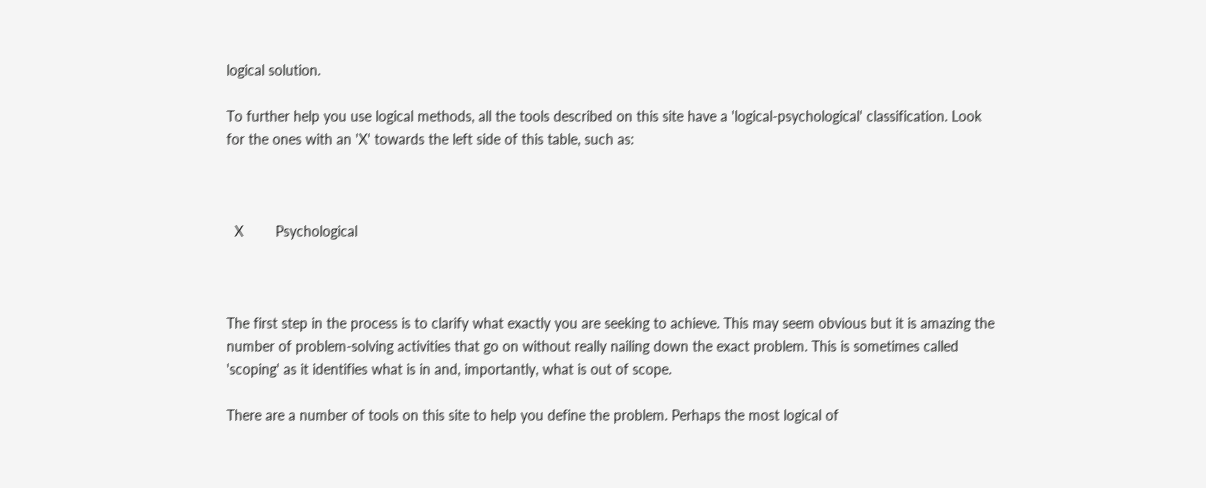logical solution.

To further help you use logical methods, all the tools described on this site have a 'logical-psychological' classification. Look for the ones with an 'X' towards the left side of this table, such as:



  X        Psychological



The first step in the process is to clarify what exactly you are seeking to achieve. This may seem obvious but it is amazing the number of problem-solving activities that go on without really nailing down the exact problem. This is sometimes called 'scoping' as it identifies what is in and, importantly, what is out of scope.

There are a number of tools on this site to help you define the problem. Perhaps the most logical of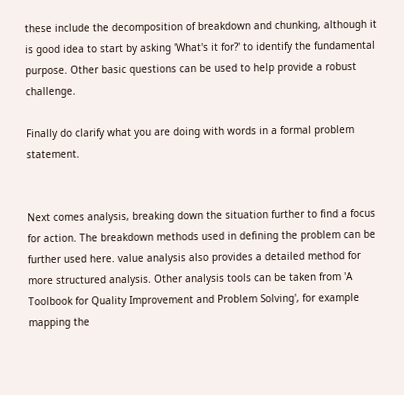these include the decomposition of breakdown and chunking, although it is good idea to start by asking 'What's it for?' to identify the fundamental purpose. Other basic questions can be used to help provide a robust challenge.

Finally do clarify what you are doing with words in a formal problem statement.


Next comes analysis, breaking down the situation further to find a focus for action. The breakdown methods used in defining the problem can be further used here. value analysis also provides a detailed method for more structured analysis. Other analysis tools can be taken from 'A Toolbook for Quality Improvement and Problem Solving', for example mapping the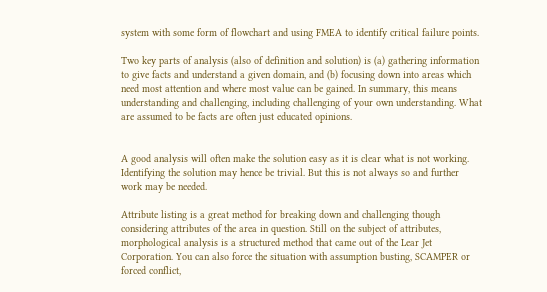system with some form of flowchart and using FMEA to identify critical failure points.

Two key parts of analysis (also of definition and solution) is (a) gathering information to give facts and understand a given domain, and (b) focusing down into areas which need most attention and where most value can be gained. In summary, this means understanding and challenging, including challenging of your own understanding. What are assumed to be facts are often just educated opinions.


A good analysis will often make the solution easy as it is clear what is not working. Identifying the solution may hence be trivial. But this is not always so and further work may be needed.

Attribute listing is a great method for breaking down and challenging though considering attributes of the area in question. Still on the subject of attributes, morphological analysis is a structured method that came out of the Lear Jet Corporation. You can also force the situation with assumption busting, SCAMPER or forced conflict,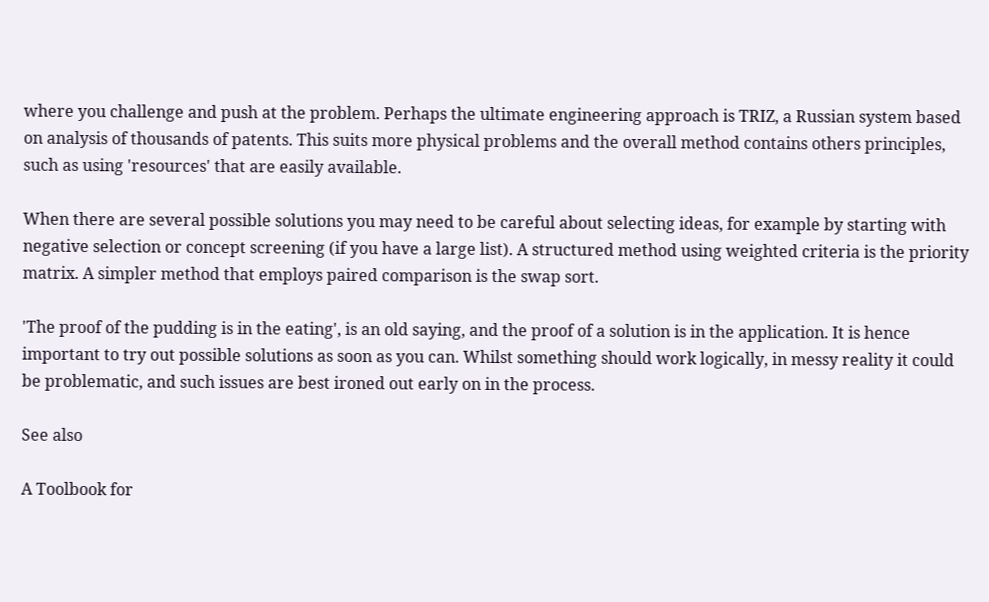where you challenge and push at the problem. Perhaps the ultimate engineering approach is TRIZ, a Russian system based on analysis of thousands of patents. This suits more physical problems and the overall method contains others principles, such as using 'resources' that are easily available.

When there are several possible solutions you may need to be careful about selecting ideas, for example by starting with negative selection or concept screening (if you have a large list). A structured method using weighted criteria is the priority matrix. A simpler method that employs paired comparison is the swap sort.

'The proof of the pudding is in the eating', is an old saying, and the proof of a solution is in the application. It is hence important to try out possible solutions as soon as you can. Whilst something should work logically, in messy reality it could be problematic, and such issues are best ironed out early on in the process.

See also

A Toolbook for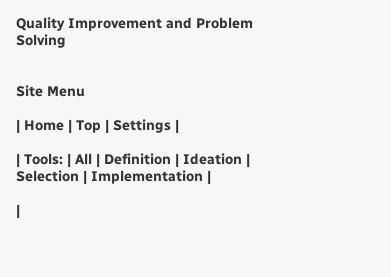Quality Improvement and Problem Solving


Site Menu

| Home | Top | Settings |

| Tools: | All | Definition | Ideation | Selection | Implementation |

|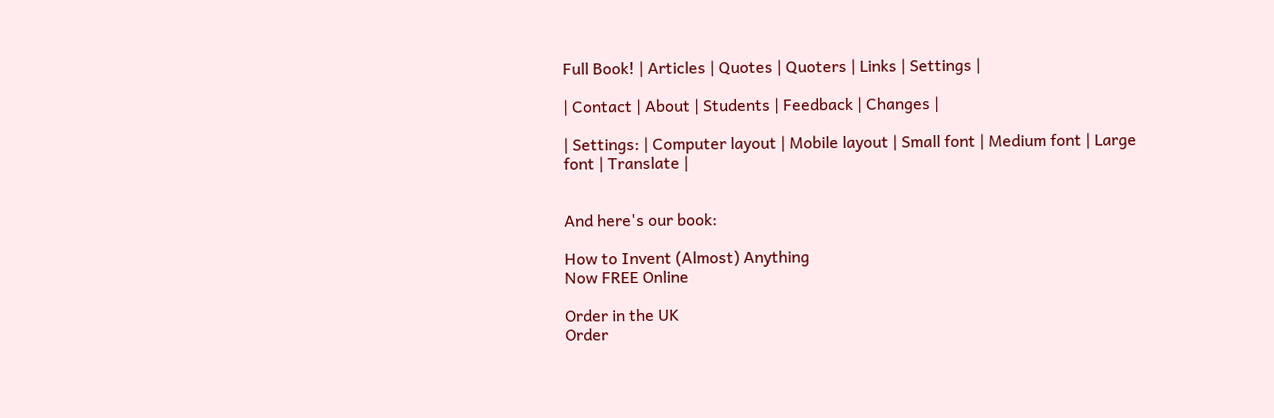Full Book! | Articles | Quotes | Quoters | Links | Settings |

| Contact | About | Students | Feedback | Changes |

| Settings: | Computer layout | Mobile layout | Small font | Medium font | Large font | Translate |


And here's our book:

How to Invent (Almost) Anything
Now FREE Online

Order in the UK
Order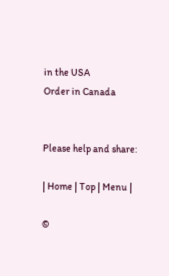in the USA
Order in Canada


Please help and share:

| Home | Top | Menu |

©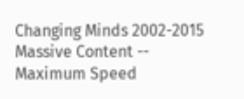Changing Minds 2002-2015
Massive Content -- Maximum Speed